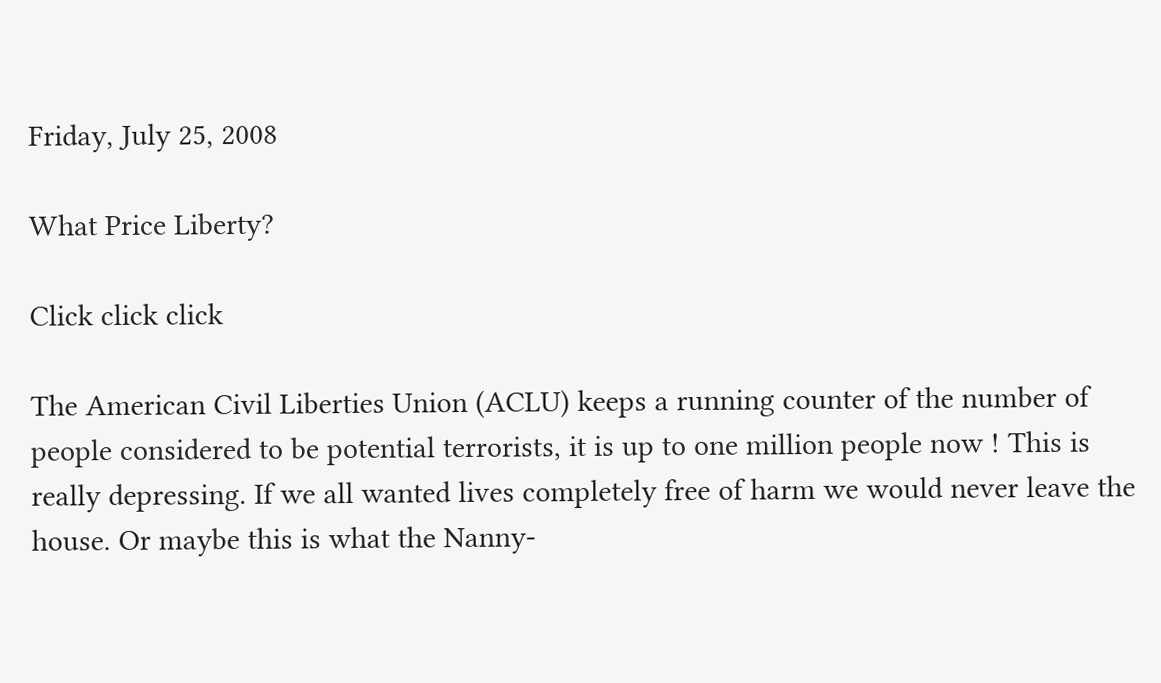Friday, July 25, 2008

What Price Liberty?

Click click click

The American Civil Liberties Union (ACLU) keeps a running counter of the number of people considered to be potential terrorists, it is up to one million people now ! This is really depressing. If we all wanted lives completely free of harm we would never leave the house. Or maybe this is what the Nanny-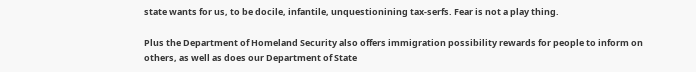state wants for us, to be docile, infantile, unquestionining tax-serfs. Fear is not a play thing.

Plus the Department of Homeland Security also offers immigration possibility rewards for people to inform on others, as well as does our Department of State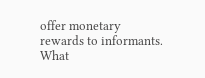offer monetary rewards to informants. What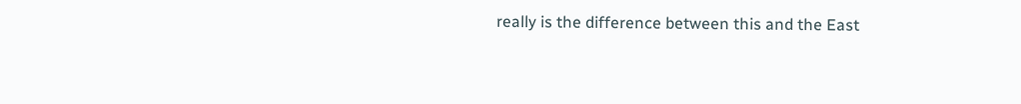really is the difference between this and the East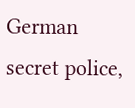German secret police,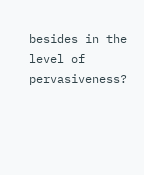besides in the level of pervasiveness?